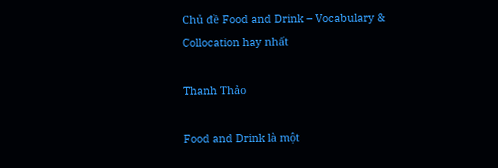Chủ đề Food and Drink – Vocabulary & Collocation hay nhất

Thanh Thảo

Food and Drink là một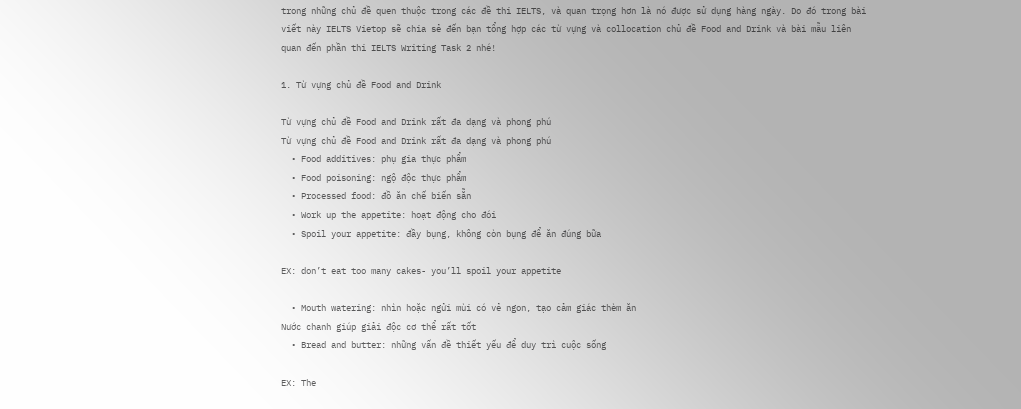trong những chủ đề quen thuộc trong các đề thi IELTS, và quan trọng hơn là nó được sử dụng hàng ngày. Do đó trong bài viết này IELTS Vietop sẽ chia sẻ đến bạn tổng hợp các từ vựng và collocation chủ đề Food and Drink và bài mẫu liên quan đến phần thi IELTS Writing Task 2 nhé!

1. Từ vựng chủ đề Food and Drink

Từ vựng chủ đề Food and Drink rất đa dạng và phong phú
Từ vựng chủ đề Food and Drink rất đa dạng và phong phú
  • Food additives: phụ gia thực phẩm
  • Food poisoning: ngộ độc thực phẩm
  • Processed food: đồ ăn chế biến sẵn
  • Work up the appetite: hoạt động cho đói
  • Spoil your appetite: đầy bụng, không còn bụng để ăn đúng bữa

EX: don’t eat too many cakes- you’ll spoil your appetite

  • Mouth watering: nhìn hoặc ngửi mùi có vẻ ngon, tạo cảm giác thèm ăn
Nước chanh giúp giải độc cơ thể rất tốt
  • Bread and butter: những vấn đề thiết yếu để duy trì cuộc sống

EX: The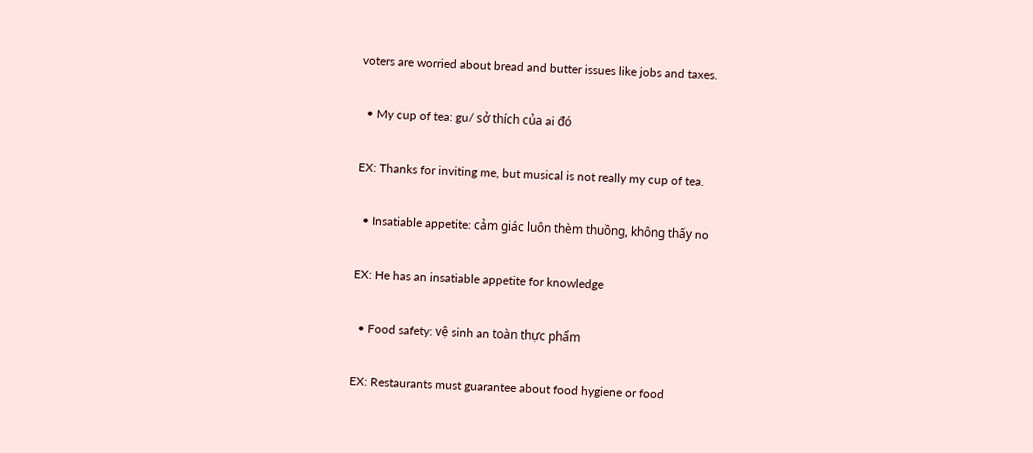voters are worried about bread and butter issues like jobs and taxes.

  • My cup of tea: gu/ sở thích của ai đó

EX: Thanks for inviting me, but musical is not really my cup of tea.

  • Insatiable appetite: cảm giác luôn thèm thuồng, không thấy no

EX: He has an insatiable appetite for knowledge

  • Food safety: vệ sinh an toàn thực phẩm

EX: Restaurants must guarantee about food hygiene or food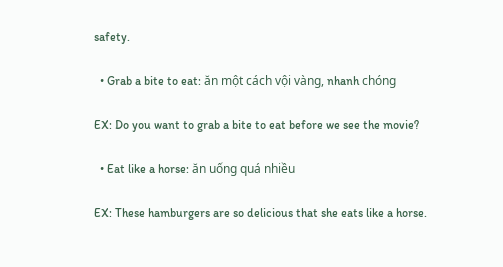safety.

  • Grab a bite to eat: ăn một cách vội vàng, nhanh chóng

EX: Do you want to grab a bite to eat before we see the movie?

  • Eat like a horse: ăn uống quá nhiều

EX: These hamburgers are so delicious that she eats like a horse.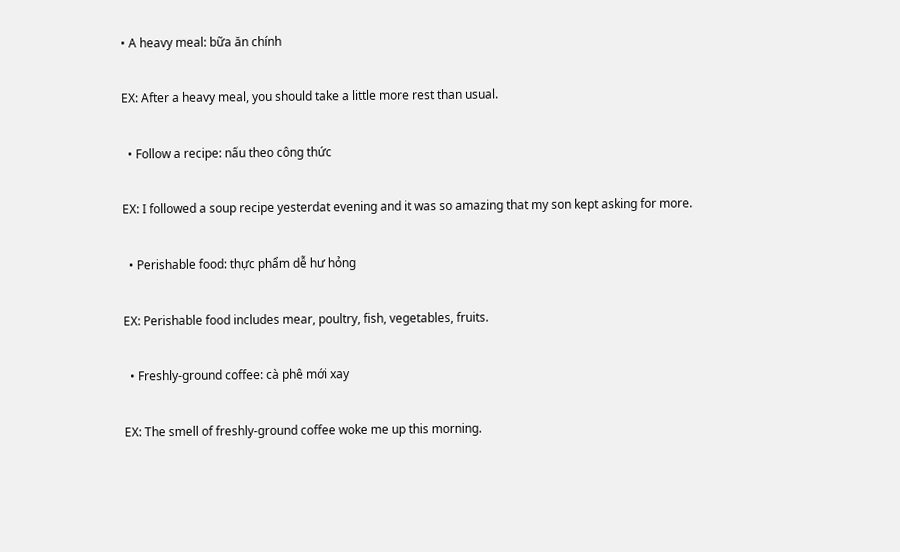• A heavy meal: bữa ăn chính

EX: After a heavy meal, you should take a little more rest than usual.

  • Follow a recipe: nấu theo công thức

EX: I followed a soup recipe yesterdat evening and it was so amazing that my son kept asking for more.

  • Perishable food: thực phẩm dễ hư hỏng

EX: Perishable food includes mear, poultry, fish, vegetables, fruits.

  • Freshly-ground coffee: cà phê mới xay

EX: The smell of freshly-ground coffee woke me up this morning.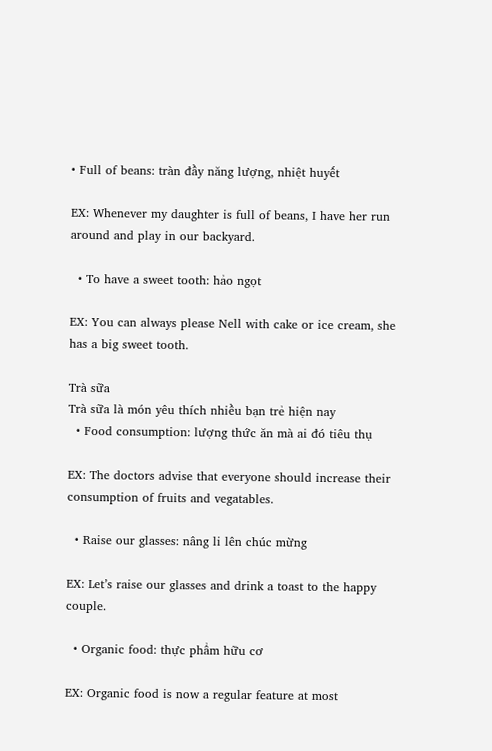• Full of beans: tràn đầy năng lượng, nhiệt huyết

EX: Whenever my daughter is full of beans, I have her run around and play in our backyard.

  • To have a sweet tooth: hảo ngọt

EX: You can always please Nell with cake or ice cream, she has a big sweet tooth.

Trà sữa
Trà sữa là món yêu thích nhiều bạn trẻ hiện nay
  • Food consumption: lượng thức ăn mà ai đó tiêu thụ

EX: The doctors advise that everyone should increase their consumption of fruits and vegatables.

  • Raise our glasses: nâng li lên chúc mừng

EX: Let’s raise our glasses and drink a toast to the happy couple.

  • Organic food: thực phẩm hữu cơ

EX: Organic food is now a regular feature at most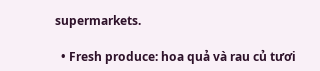supermarkets.

  • Fresh produce: hoa quả và rau củ tươi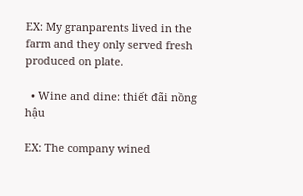EX: My granparents lived in the farm and they only served fresh produced on plate.

  • Wine and dine: thiết đãi nồng hậu

EX: The company wined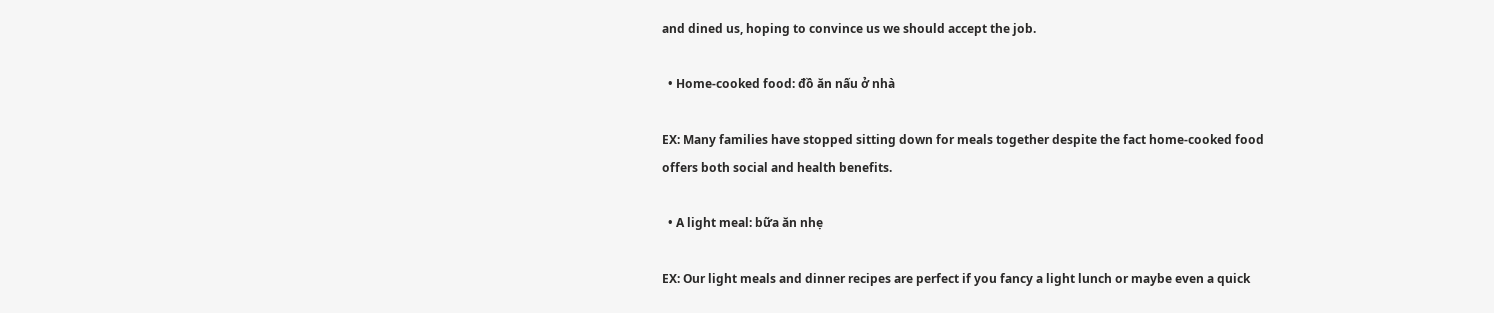and dined us, hoping to convince us we should accept the job.

  • Home-cooked food: đồ ăn nấu ở nhà

EX: Many families have stopped sitting down for meals together despite the fact home-cooked food offers both social and health benefits.

  • A light meal: bữa ăn nhẹ

EX: Our light meals and dinner recipes are perfect if you fancy a light lunch or maybe even a quick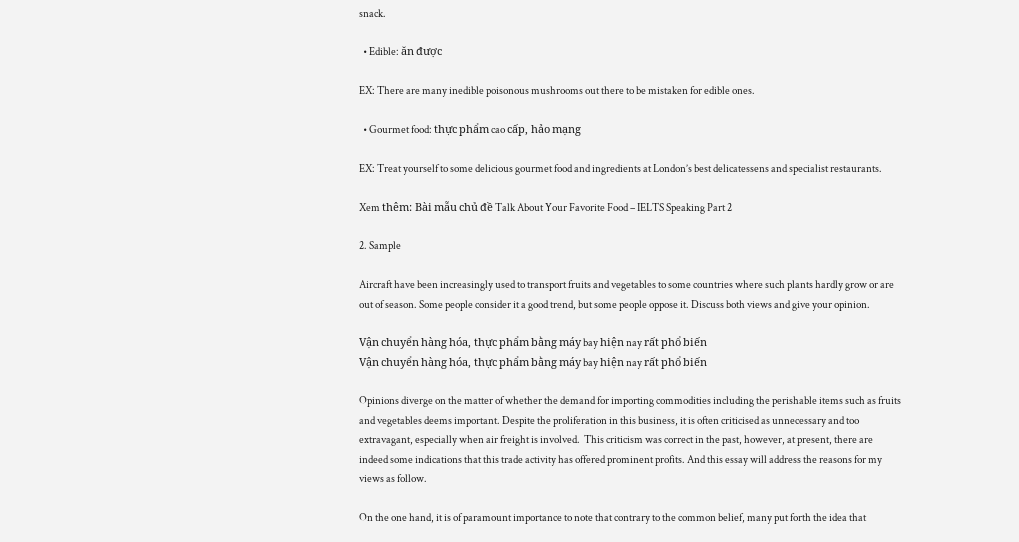snack.

  • Edible: ăn được

EX: There are many inedible poisonous mushrooms out there to be mistaken for edible ones.

  • Gourmet food: thực phẩm cao cấp, hảo mạng

EX: Treat yourself to some delicious gourmet food and ingredients at London’s best delicatessens and specialist restaurants.

Xem thêm: Bài mẫu chủ đề Talk About Your Favorite Food – IELTS Speaking Part 2

2. Sample

Aircraft have been increasingly used to transport fruits and vegetables to some countries where such plants hardly grow or are out of season. Some people consider it a good trend, but some people oppose it. Discuss both views and give your opinion.

Vận chuyển hàng hóa, thực phẩm bằng máy bay hiện nay rất phổ biến
Vận chuyển hàng hóa, thực phẩm bằng máy bay hiện nay rất phổ biến

Opinions diverge on the matter of whether the demand for importing commodities including the perishable items such as fruits and vegetables deems important. Despite the proliferation in this business, it is often criticised as unnecessary and too extravagant, especially when air freight is involved.  This criticism was correct in the past, however, at present, there are indeed some indications that this trade activity has offered prominent profits. And this essay will address the reasons for my views as follow.

On the one hand, it is of paramount importance to note that contrary to the common belief, many put forth the idea that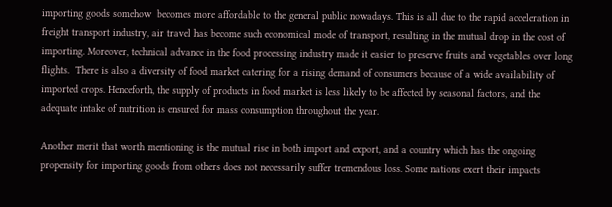importing goods somehow  becomes more affordable to the general public nowadays. This is all due to the rapid acceleration in freight transport industry, air travel has become such economical mode of transport, resulting in the mutual drop in the cost of importing. Moreover, technical advance in the food processing industry made it easier to preserve fruits and vegetables over long flights.  There is also a diversity of food market catering for a rising demand of consumers because of a wide availability of imported crops. Henceforth, the supply of products in food market is less likely to be affected by seasonal factors, and the adequate intake of nutrition is ensured for mass consumption throughout the year.

Another merit that worth mentioning is the mutual rise in both import and export, and a country which has the ongoing propensity for importing goods from others does not necessarily suffer tremendous loss. Some nations exert their impacts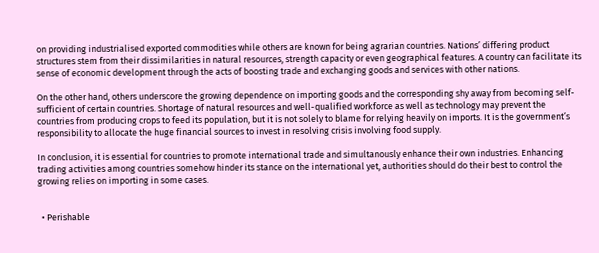on providing industrialised exported commodities while others are known for being agrarian countries. Nations’ differing product structures stem from their dissimilarities in natural resources, strength capacity or even geographical features. A country can facilitate its sense of economic development through the acts of boosting trade and exchanging goods and services with other nations.

On the other hand, others underscore the growing dependence on importing goods and the corresponding shy away from becoming self-sufficient of certain countries. Shortage of natural resources and well-qualified workforce as well as technology may prevent the countries from producing crops to feed its population, but it is not solely to blame for relying heavily on imports. It is the government’s responsibility to allocate the huge financial sources to invest in resolving crisis involving food supply.

In conclusion, it is essential for countries to promote international trade and simultanously enhance their own industries. Enhancing trading activities among countries somehow hinder its stance on the international yet, authorities should do their best to control the growing relies on importing in some cases.


  • Perishable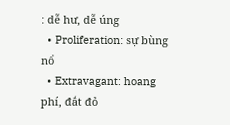: dễ hư, dễ úng
  • Proliferation: sự bùng nổ
  • Extravagant: hoang phí, đắt đỏ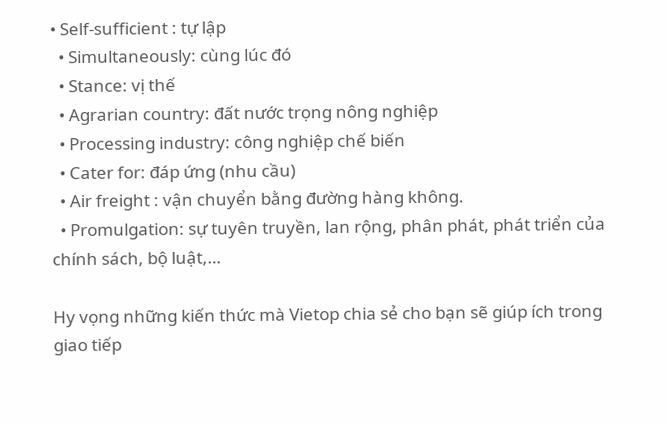• Self-sufficient : tự lập
  • Simultaneously: cùng lúc đó
  • Stance: vị thế
  • Agrarian country: đất nước trọng nông nghiệp
  • Processing industry: công nghiệp chế biến
  • Cater for: đáp ứng (nhu cầu)
  • Air freight : vận chuyển bằng đường hàng không.
  • Promulgation: sự tuyên truyền, lan rộng, phân phát, phát triển của chính sách, bộ luật,…

Hy vọng những kiến thức mà Vietop chia sẻ cho bạn sẽ giúp ích trong giao tiếp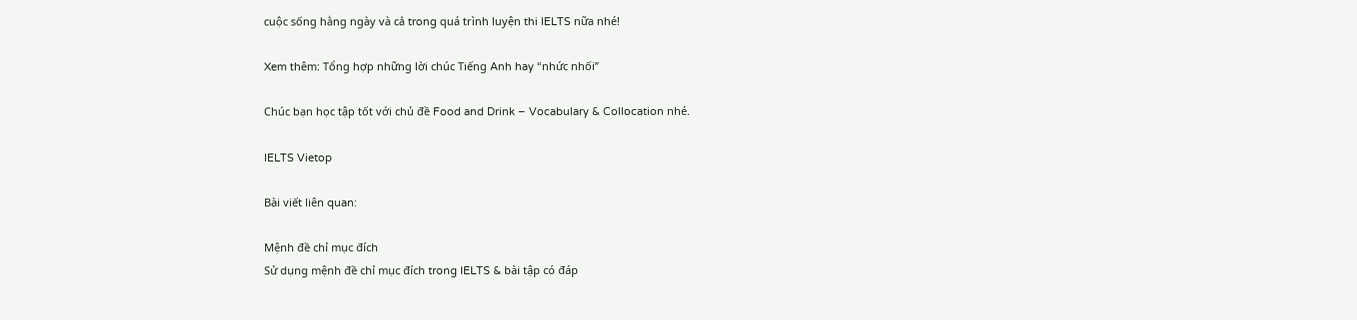cuộc sống hằng ngày và cả trong quá trình luyện thi IELTS nữa nhé!

Xem thêm: Tổng hợp những lời chúc Tiếng Anh hay “nhức nhối”

Chúc bạn học tập tốt với chủ đề Food and Drink – Vocabulary & Collocation nhé.

IELTS Vietop

Bài viết liên quan:

Mệnh đề chỉ mục đích
Sử dụng mệnh đề chỉ mục đích trong IELTS & bài tập có đáp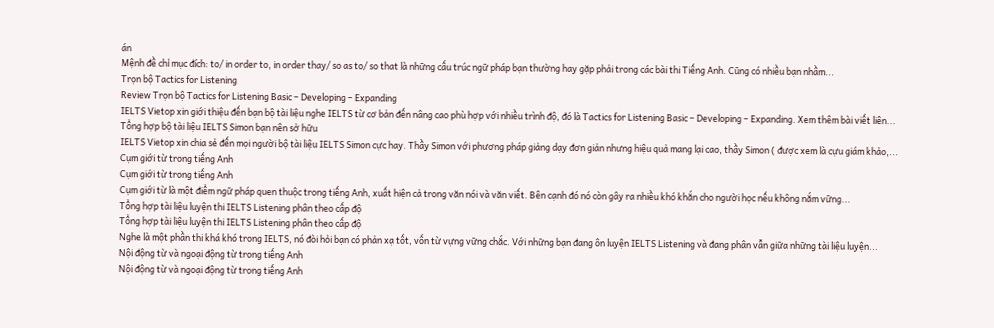án
Mệnh đề chỉ mục đích: to/ in order to, in order thay/ so as to/ so that là những cấu trúc ngữ pháp bạn thường hay gặp phải trong các bài thi Tiếng Anh. Cũng có nhiều bạn nhầm...
Trọn bộ Tactics for Listening
Review Trọn bộ Tactics for Listening Basic – Developing – Expanding
IELTS Vietop xin giới thiệu đến bạn bộ tài liệu nghe IELTS từ cơ bản đến nâng cao phù hợp với nhiều trình độ, đó là Tactics for Listening Basic – Developing – Expanding. Xem thêm bài viết liên...
Tổng hợp bộ tài liệu IELTS Simon bạn nên sở hữu
IELTS Vietop xin chia sẻ đến mọi người bộ tài liệu IELTS Simon cực hay. Thầy Simon với phương pháp giảng dạy đơn giản nhưng hiệu quả mang lại cao, thầy Simon ( được xem là cựu giám khảo,...
Cụm giới từ trong tiếng Anh
Cụm giới từ trong tiếng Anh
Cụm giới từ là một điểm ngữ pháp quen thuộc trong tiếng Anh, xuất hiện cả trong văn nói và văn viết. Bên cạnh đó nó còn gây ra nhiều khó khắn cho người học nếu không nắm vững...
Tổng hợp tài liệu luyện thi IELTS Listening phân theo cấp độ
Tổng hợp tài liệu luyện thi IELTS Listening phân theo cấp độ
Nghe là một phần thi khá khó trong IELTS, nó đòi hỏi bạn có phản xạ tốt, vốn từ vựng vững chắc. Với những bạn đang ôn luyện IELTS Listening và đang phân vẫn giữa những tài liệu luyện...
Nội động từ và ngoại động từ trong tiếng Anh
Nội động từ và ngoại động từ trong tiếng Anh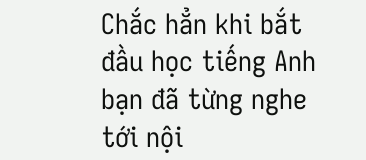Chắc hẳn khi bắt đầu học tiếng Anh bạn đã từng nghe tới nội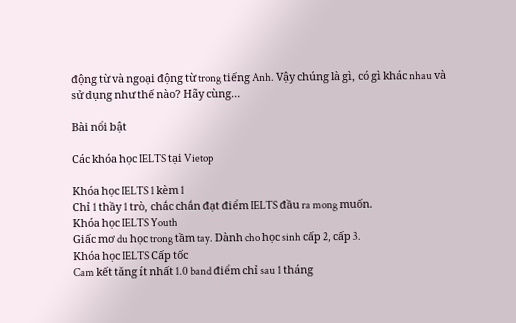động từ và ngoại động từ trong tiếng Anh. Vậy chúng là gì, có gì khác nhau và sử dụng như thế nào? Hãy cùng...

Bài nổi bật

Các khóa học IELTS tại Vietop

Khóa học IELTS 1 kèm 1
Chỉ 1 thầy 1 trò, chắc chắn đạt điểm IELTS đầu ra mong muốn.
Khóa học IELTS Youth
Giấc mơ du học trong tầm tay. Dành cho học sinh cấp 2, cấp 3.
Khóa học IELTS Cấp tốc
Cam kết tăng ít nhất 1.0 band điểm chỉ sau 1 tháng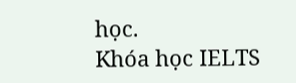học.
Khóa học IELTS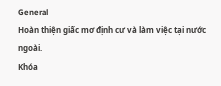General
Hoàn thiện giấc mơ định cư và làm việc tại nước ngoài.
Khóa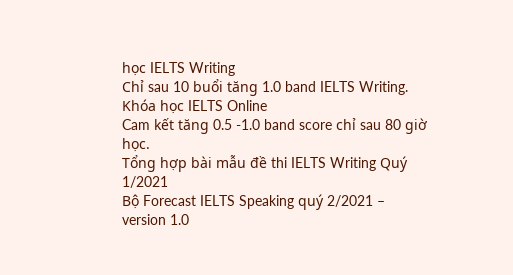học IELTS Writing
Chỉ sau 10 buổi tăng 1.0 band IELTS Writing.
Khóa học IELTS Online
Cam kết tăng 0.5 -1.0 band score chỉ sau 80 giờ học.
Tổng hợp bài mẫu đề thi IELTS Writing Quý 1/2021
Bộ Forecast IELTS Speaking quý 2/2021 – version 1.0